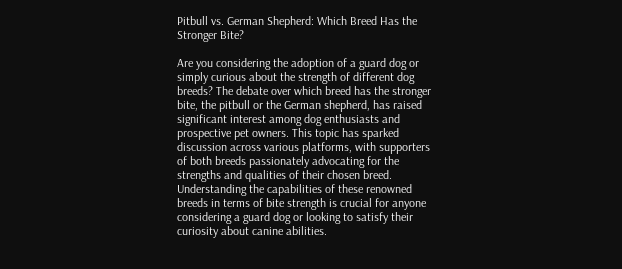Pitbull vs. German Shepherd: Which Breed Has the Stronger Bite?

Are you considering the adoption of a guard dog or simply curious about the strength of different dog breeds? The debate over which breed has the stronger bite, the pitbull or the German shepherd, has raised significant interest among dog enthusiasts and prospective pet owners. This topic has sparked discussion across various platforms, with supporters of both breeds passionately advocating for the strengths and qualities of their chosen breed. Understanding the capabilities of these renowned breeds in terms of bite strength is crucial for anyone considering a guard dog or looking to satisfy their curiosity about canine abilities.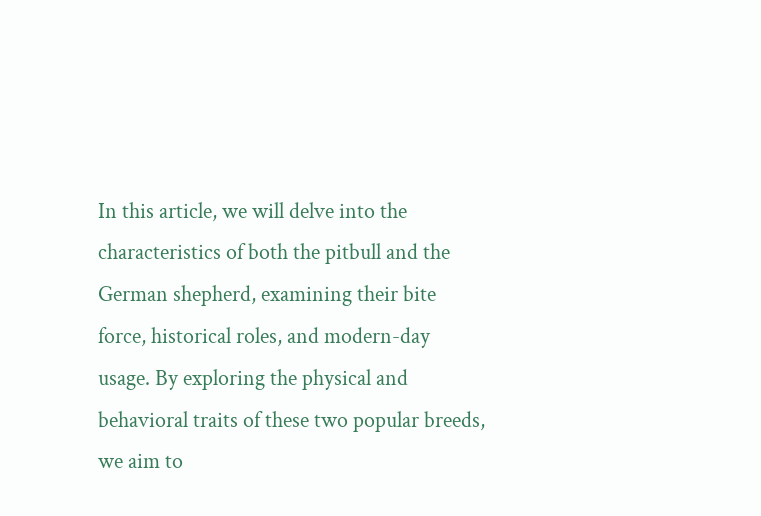In this article, we will delve into the characteristics of both the pitbull and the German shepherd, examining their bite force, historical roles, and modern-day usage. By exploring the physical and behavioral traits of these two popular breeds, we aim to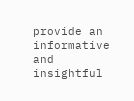provide an informative and insightful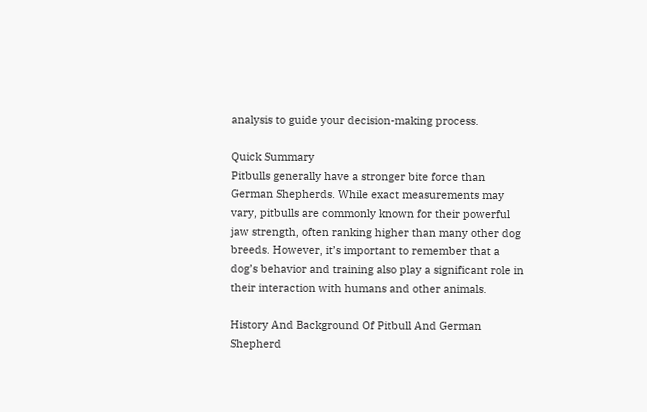analysis to guide your decision-making process.

Quick Summary
Pitbulls generally have a stronger bite force than German Shepherds. While exact measurements may vary, pitbulls are commonly known for their powerful jaw strength, often ranking higher than many other dog breeds. However, it’s important to remember that a dog’s behavior and training also play a significant role in their interaction with humans and other animals.

History And Background Of Pitbull And German Shepherd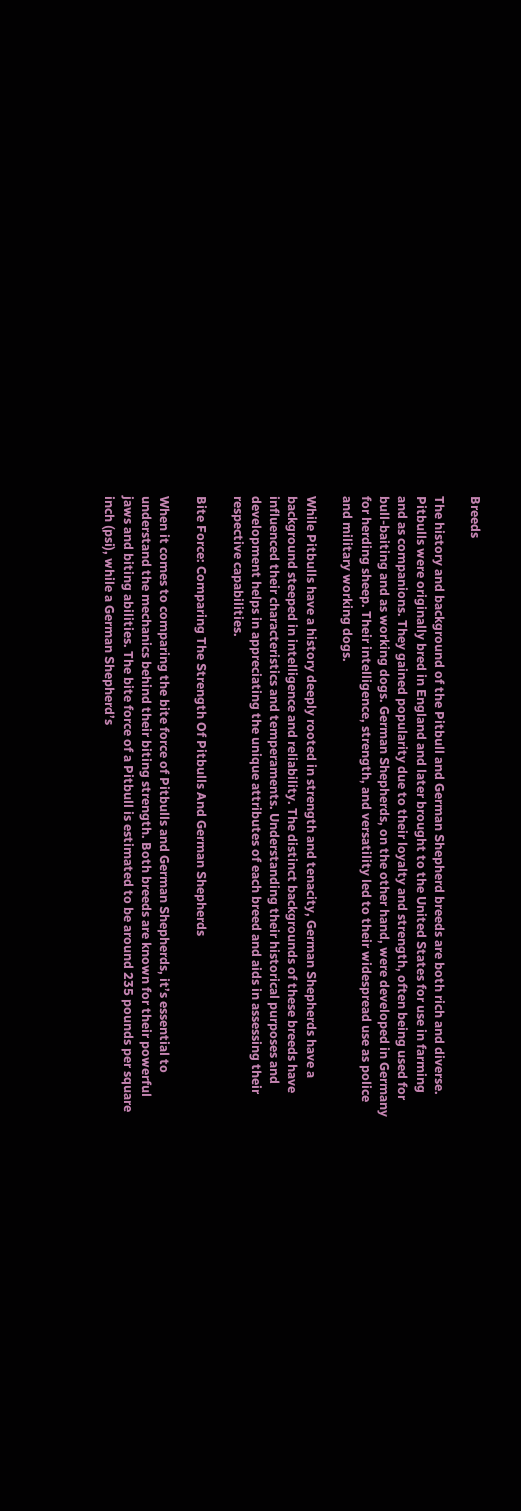Breeds

The history and background of the Pitbull and German Shepherd breeds are both rich and diverse. Pitbulls were originally bred in England and later brought to the United States for use in farming and as companions. They gained popularity due to their loyalty and strength, often being used for bull-baiting and as working dogs. German Shepherds, on the other hand, were developed in Germany for herding sheep. Their intelligence, strength, and versatility led to their widespread use as police and military working dogs.

While Pitbulls have a history deeply rooted in strength and tenacity, German Shepherds have a background steeped in intelligence and reliability. The distinct backgrounds of these breeds have influenced their characteristics and temperaments. Understanding their historical purposes and development helps in appreciating the unique attributes of each breed and aids in assessing their respective capabilities.

Bite Force: Comparing The Strength Of Pitbulls And German Shepherds

When it comes to comparing the bite force of Pitbulls and German Shepherds, it’s essential to understand the mechanics behind their biting strength. Both breeds are known for their powerful jaws and biting abilities. The bite force of a Pitbull is estimated to be around 235 pounds per square inch (psi), while a German Shepherd’s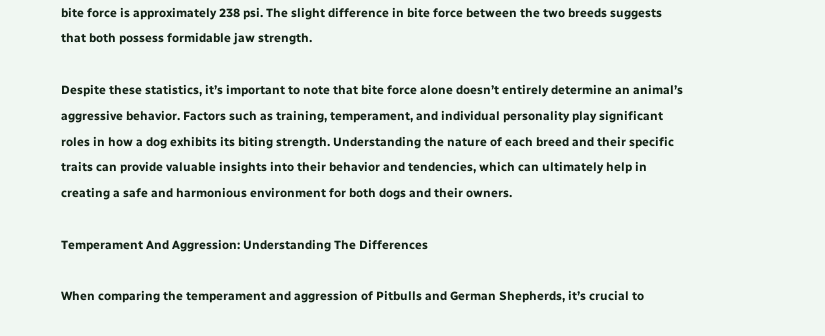bite force is approximately 238 psi. The slight difference in bite force between the two breeds suggests that both possess formidable jaw strength.

Despite these statistics, it’s important to note that bite force alone doesn’t entirely determine an animal’s aggressive behavior. Factors such as training, temperament, and individual personality play significant roles in how a dog exhibits its biting strength. Understanding the nature of each breed and their specific traits can provide valuable insights into their behavior and tendencies, which can ultimately help in creating a safe and harmonious environment for both dogs and their owners.

Temperament And Aggression: Understanding The Differences

When comparing the temperament and aggression of Pitbulls and German Shepherds, it’s crucial to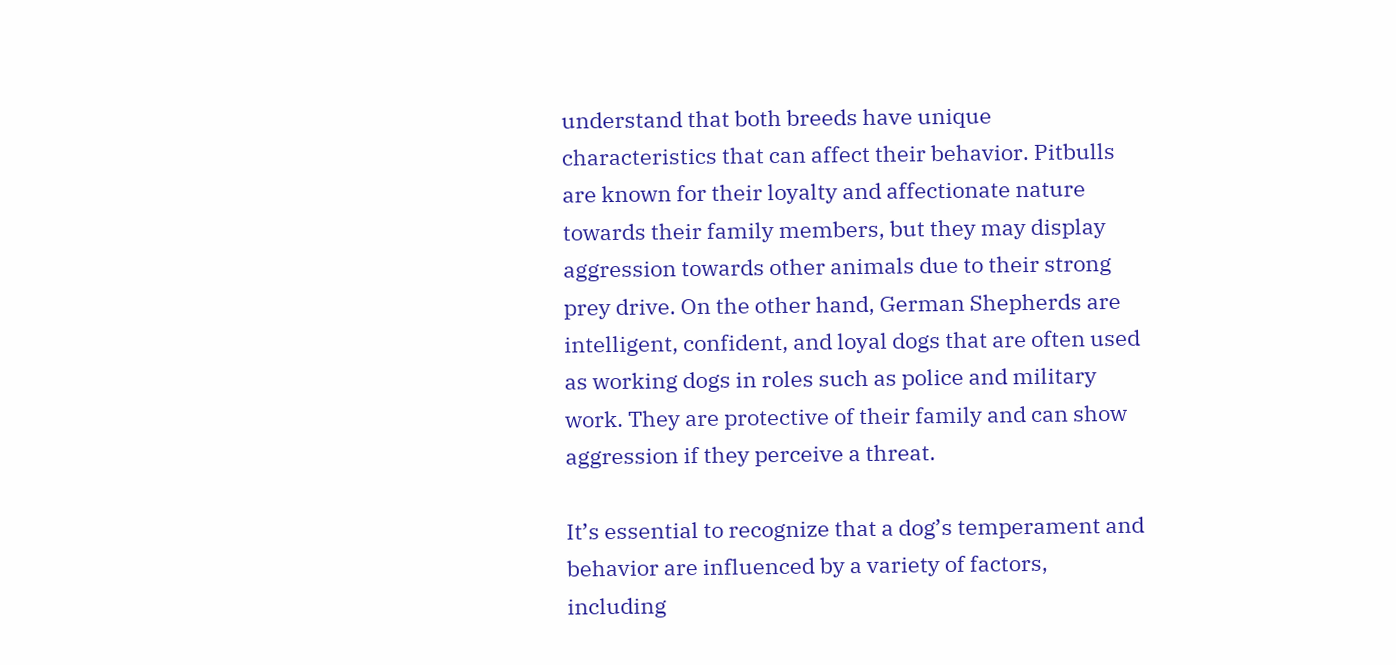understand that both breeds have unique characteristics that can affect their behavior. Pitbulls are known for their loyalty and affectionate nature towards their family members, but they may display aggression towards other animals due to their strong prey drive. On the other hand, German Shepherds are intelligent, confident, and loyal dogs that are often used as working dogs in roles such as police and military work. They are protective of their family and can show aggression if they perceive a threat.

It’s essential to recognize that a dog’s temperament and behavior are influenced by a variety of factors, including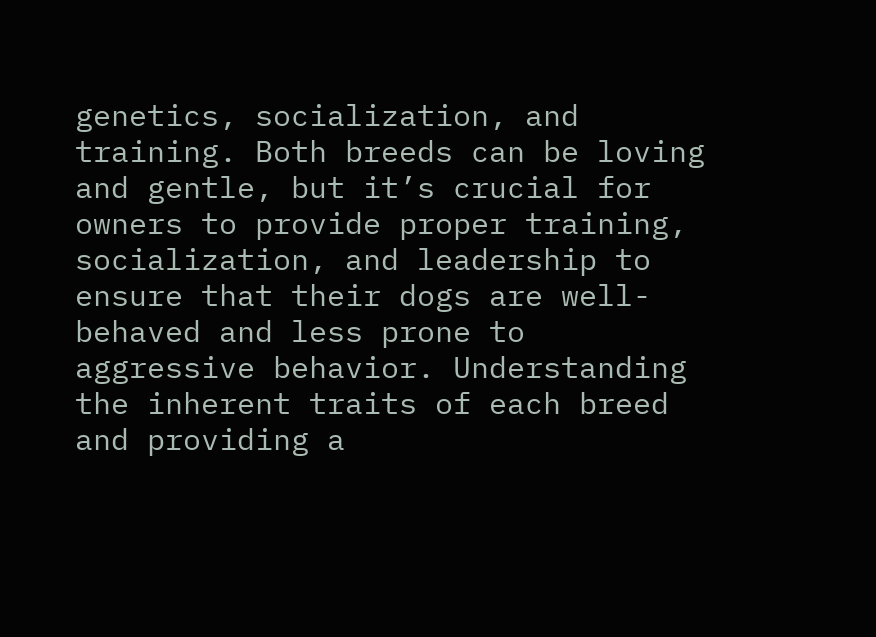genetics, socialization, and training. Both breeds can be loving and gentle, but it’s crucial for owners to provide proper training, socialization, and leadership to ensure that their dogs are well-behaved and less prone to aggressive behavior. Understanding the inherent traits of each breed and providing a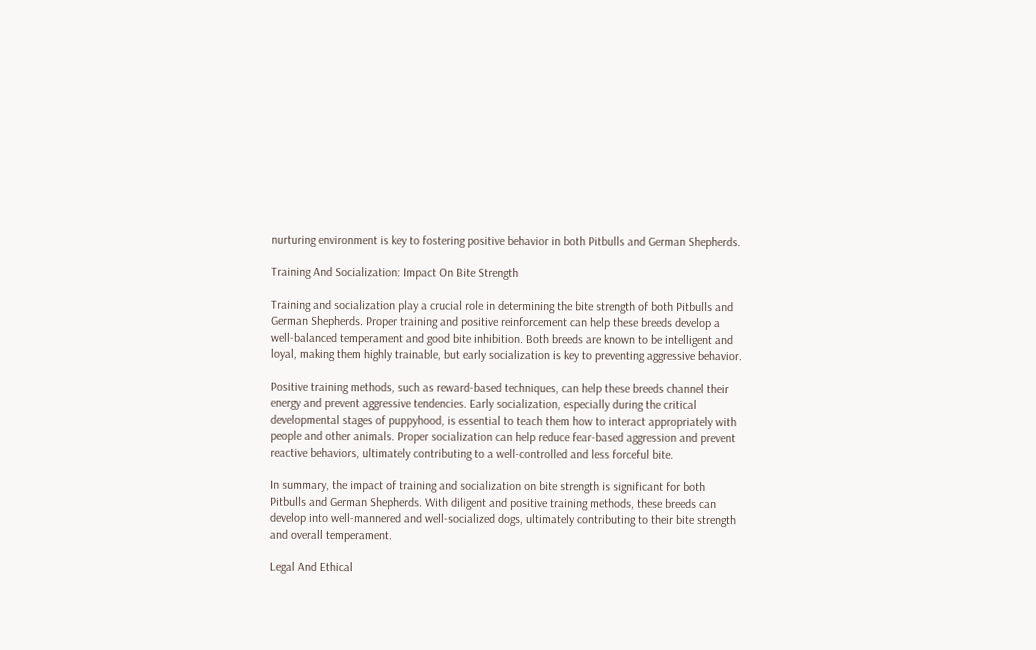nurturing environment is key to fostering positive behavior in both Pitbulls and German Shepherds.

Training And Socialization: Impact On Bite Strength

Training and socialization play a crucial role in determining the bite strength of both Pitbulls and German Shepherds. Proper training and positive reinforcement can help these breeds develop a well-balanced temperament and good bite inhibition. Both breeds are known to be intelligent and loyal, making them highly trainable, but early socialization is key to preventing aggressive behavior.

Positive training methods, such as reward-based techniques, can help these breeds channel their energy and prevent aggressive tendencies. Early socialization, especially during the critical developmental stages of puppyhood, is essential to teach them how to interact appropriately with people and other animals. Proper socialization can help reduce fear-based aggression and prevent reactive behaviors, ultimately contributing to a well-controlled and less forceful bite.

In summary, the impact of training and socialization on bite strength is significant for both Pitbulls and German Shepherds. With diligent and positive training methods, these breeds can develop into well-mannered and well-socialized dogs, ultimately contributing to their bite strength and overall temperament.

Legal And Ethical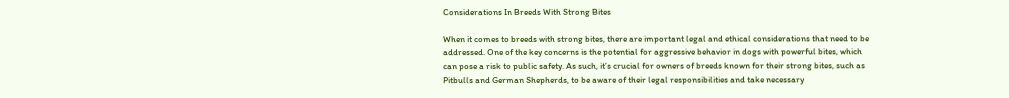Considerations In Breeds With Strong Bites

When it comes to breeds with strong bites, there are important legal and ethical considerations that need to be addressed. One of the key concerns is the potential for aggressive behavior in dogs with powerful bites, which can pose a risk to public safety. As such, it’s crucial for owners of breeds known for their strong bites, such as Pitbulls and German Shepherds, to be aware of their legal responsibilities and take necessary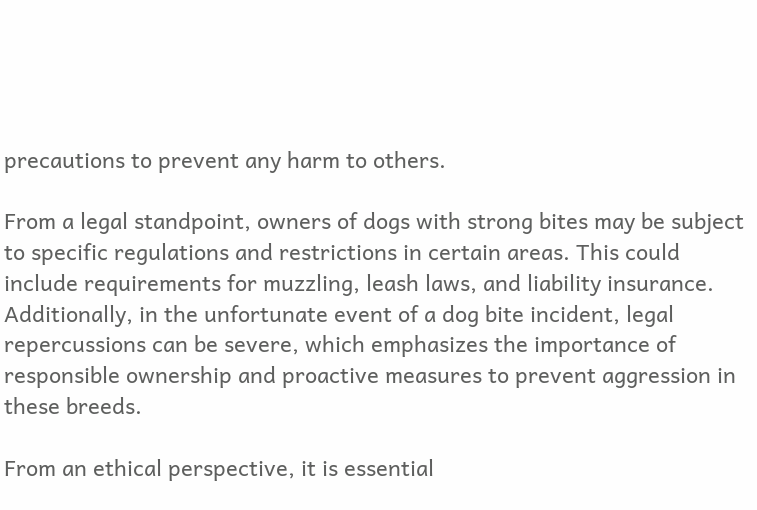precautions to prevent any harm to others.

From a legal standpoint, owners of dogs with strong bites may be subject to specific regulations and restrictions in certain areas. This could include requirements for muzzling, leash laws, and liability insurance. Additionally, in the unfortunate event of a dog bite incident, legal repercussions can be severe, which emphasizes the importance of responsible ownership and proactive measures to prevent aggression in these breeds.

From an ethical perspective, it is essential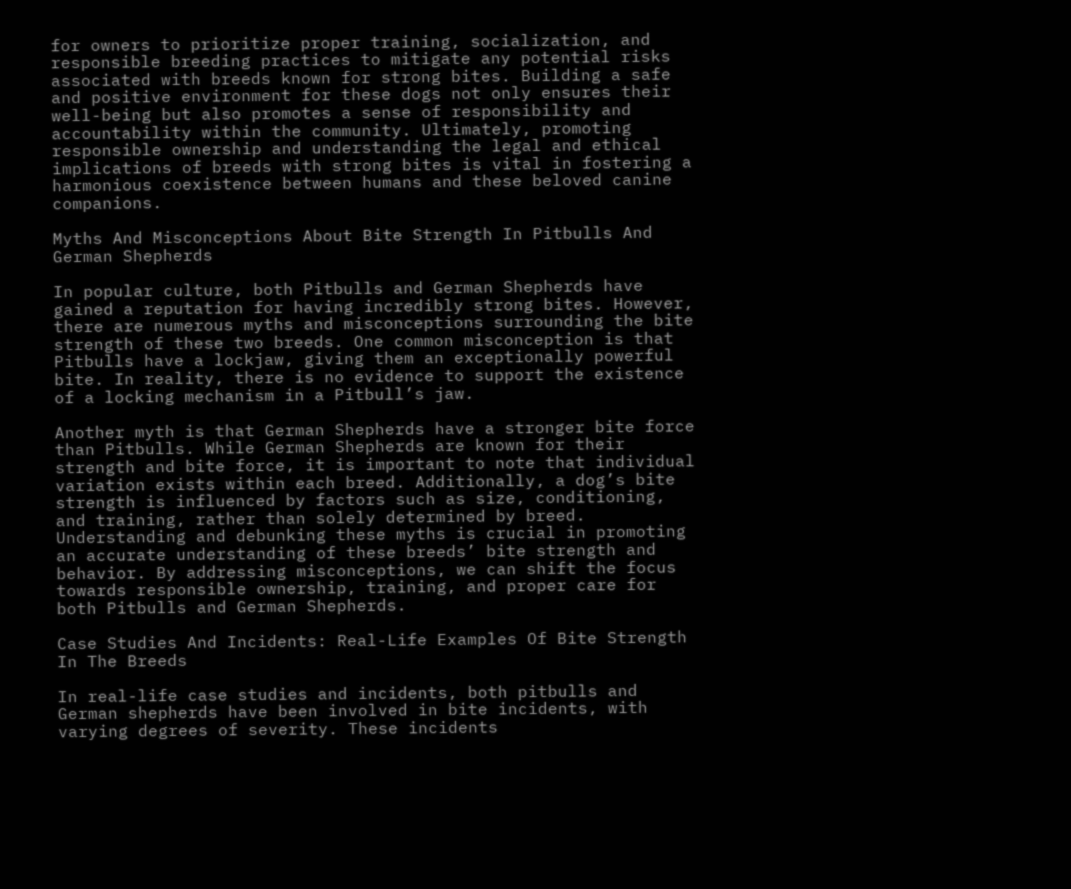for owners to prioritize proper training, socialization, and responsible breeding practices to mitigate any potential risks associated with breeds known for strong bites. Building a safe and positive environment for these dogs not only ensures their well-being but also promotes a sense of responsibility and accountability within the community. Ultimately, promoting responsible ownership and understanding the legal and ethical implications of breeds with strong bites is vital in fostering a harmonious coexistence between humans and these beloved canine companions.

Myths And Misconceptions About Bite Strength In Pitbulls And German Shepherds

In popular culture, both Pitbulls and German Shepherds have gained a reputation for having incredibly strong bites. However, there are numerous myths and misconceptions surrounding the bite strength of these two breeds. One common misconception is that Pitbulls have a lockjaw, giving them an exceptionally powerful bite. In reality, there is no evidence to support the existence of a locking mechanism in a Pitbull’s jaw.

Another myth is that German Shepherds have a stronger bite force than Pitbulls. While German Shepherds are known for their strength and bite force, it is important to note that individual variation exists within each breed. Additionally, a dog’s bite strength is influenced by factors such as size, conditioning, and training, rather than solely determined by breed. Understanding and debunking these myths is crucial in promoting an accurate understanding of these breeds’ bite strength and behavior. By addressing misconceptions, we can shift the focus towards responsible ownership, training, and proper care for both Pitbulls and German Shepherds.

Case Studies And Incidents: Real-Life Examples Of Bite Strength In The Breeds

In real-life case studies and incidents, both pitbulls and German shepherds have been involved in bite incidents, with varying degrees of severity. These incidents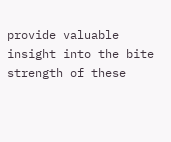provide valuable insight into the bite strength of these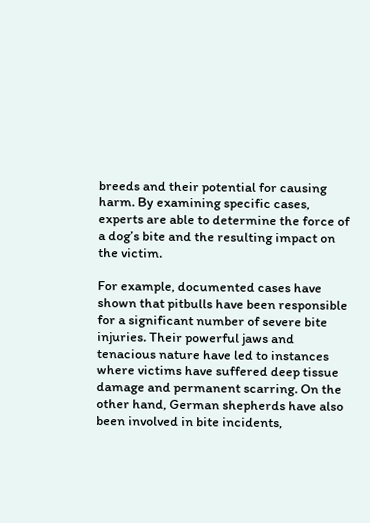breeds and their potential for causing harm. By examining specific cases, experts are able to determine the force of a dog’s bite and the resulting impact on the victim.

For example, documented cases have shown that pitbulls have been responsible for a significant number of severe bite injuries. Their powerful jaws and tenacious nature have led to instances where victims have suffered deep tissue damage and permanent scarring. On the other hand, German shepherds have also been involved in bite incidents,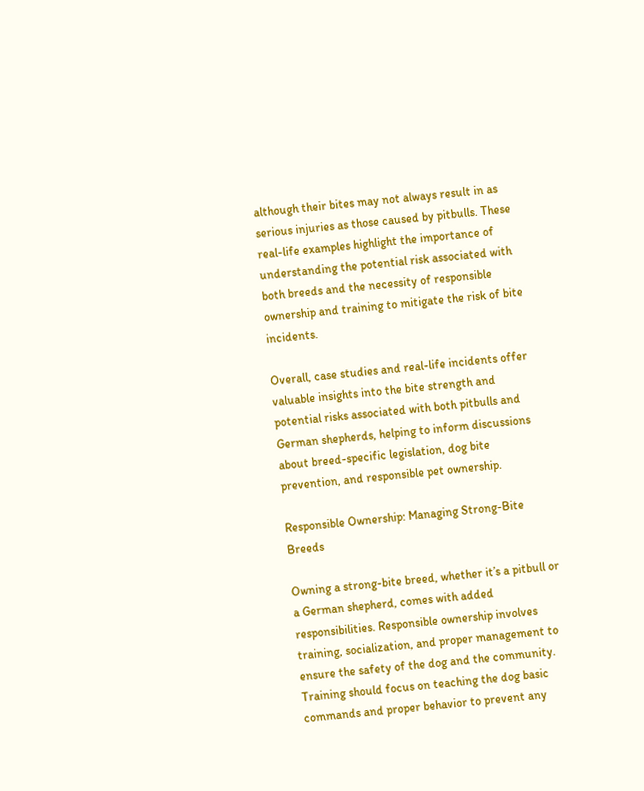although their bites may not always result in as serious injuries as those caused by pitbulls. These real-life examples highlight the importance of understanding the potential risk associated with both breeds and the necessity of responsible ownership and training to mitigate the risk of bite incidents.

Overall, case studies and real-life incidents offer valuable insights into the bite strength and potential risks associated with both pitbulls and German shepherds, helping to inform discussions about breed-specific legislation, dog bite prevention, and responsible pet ownership.

Responsible Ownership: Managing Strong-Bite Breeds

Owning a strong-bite breed, whether it’s a pitbull or a German shepherd, comes with added responsibilities. Responsible ownership involves training, socialization, and proper management to ensure the safety of the dog and the community. Training should focus on teaching the dog basic commands and proper behavior to prevent any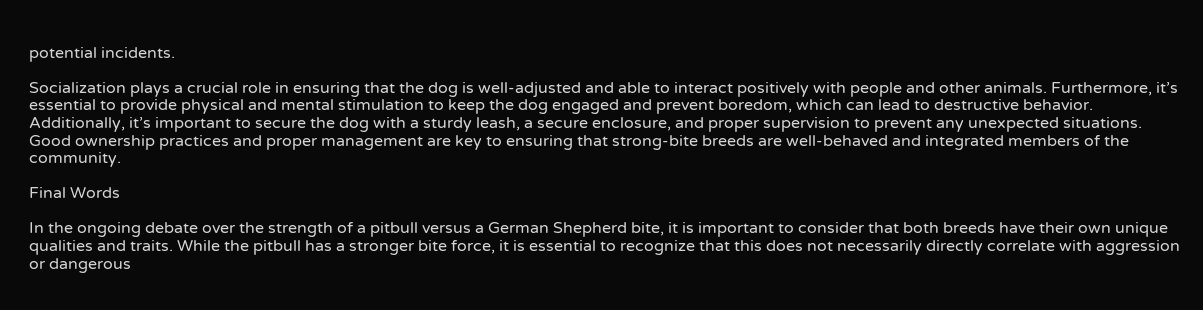potential incidents.

Socialization plays a crucial role in ensuring that the dog is well-adjusted and able to interact positively with people and other animals. Furthermore, it’s essential to provide physical and mental stimulation to keep the dog engaged and prevent boredom, which can lead to destructive behavior. Additionally, it’s important to secure the dog with a sturdy leash, a secure enclosure, and proper supervision to prevent any unexpected situations. Good ownership practices and proper management are key to ensuring that strong-bite breeds are well-behaved and integrated members of the community.

Final Words

In the ongoing debate over the strength of a pitbull versus a German Shepherd bite, it is important to consider that both breeds have their own unique qualities and traits. While the pitbull has a stronger bite force, it is essential to recognize that this does not necessarily directly correlate with aggression or dangerous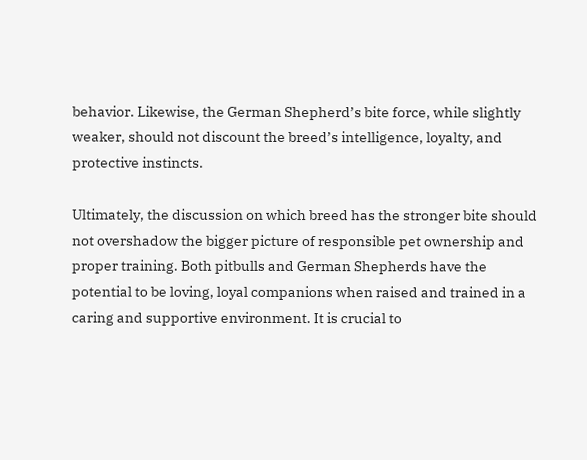behavior. Likewise, the German Shepherd’s bite force, while slightly weaker, should not discount the breed’s intelligence, loyalty, and protective instincts.

Ultimately, the discussion on which breed has the stronger bite should not overshadow the bigger picture of responsible pet ownership and proper training. Both pitbulls and German Shepherds have the potential to be loving, loyal companions when raised and trained in a caring and supportive environment. It is crucial to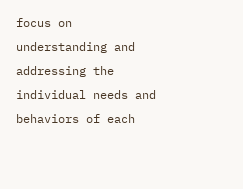focus on understanding and addressing the individual needs and behaviors of each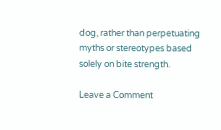dog, rather than perpetuating myths or stereotypes based solely on bite strength.

Leave a Comment